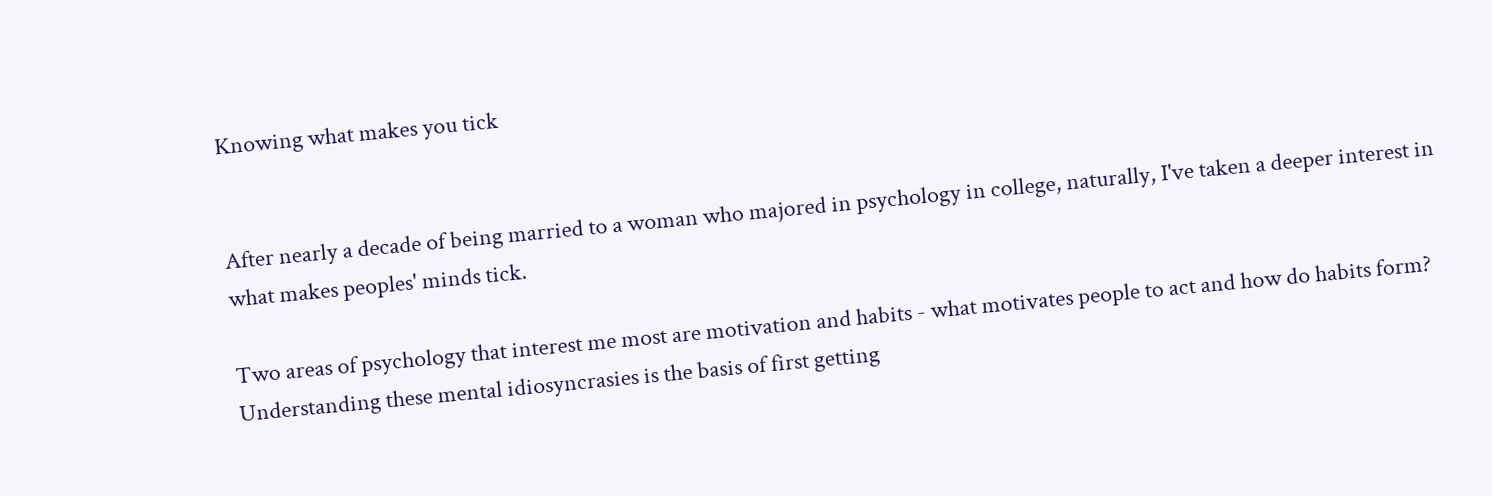Knowing what makes you tick


After nearly a decade of being married to a woman who majored in psychology in college, naturally, I've taken a deeper interest in what makes peoples' minds tick.

Two areas of psychology that interest me most are motivation and habits - what motivates people to act and how do habits form? Understanding these mental idiosyncrasies is the basis of first getting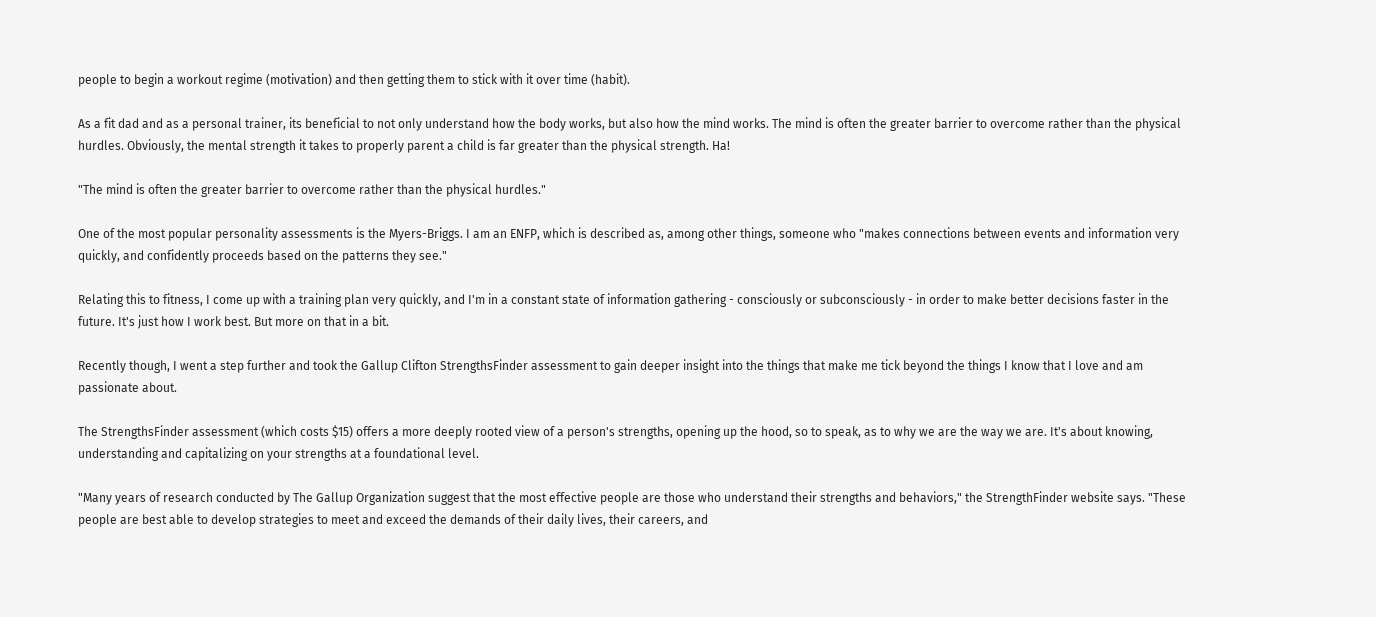people to begin a workout regime (motivation) and then getting them to stick with it over time (habit).

As a fit dad and as a personal trainer, its beneficial to not only understand how the body works, but also how the mind works. The mind is often the greater barrier to overcome rather than the physical hurdles. Obviously, the mental strength it takes to properly parent a child is far greater than the physical strength. Ha!

"The mind is often the greater barrier to overcome rather than the physical hurdles."

One of the most popular personality assessments is the Myers-Briggs. I am an ENFP, which is described as, among other things, someone who "makes connections between events and information very quickly, and confidently proceeds based on the patterns they see."

Relating this to fitness, I come up with a training plan very quickly, and I'm in a constant state of information gathering - consciously or subconsciously - in order to make better decisions faster in the future. It's just how I work best. But more on that in a bit.

Recently though, I went a step further and took the Gallup Clifton StrengthsFinder assessment to gain deeper insight into the things that make me tick beyond the things I know that I love and am passionate about.

The StrengthsFinder assessment (which costs $15) offers a more deeply rooted view of a person's strengths, opening up the hood, so to speak, as to why we are the way we are. It's about knowing, understanding and capitalizing on your strengths at a foundational level.

"Many years of research conducted by The Gallup Organization suggest that the most effective people are those who understand their strengths and behaviors," the StrengthFinder website says. "These people are best able to develop strategies to meet and exceed the demands of their daily lives, their careers, and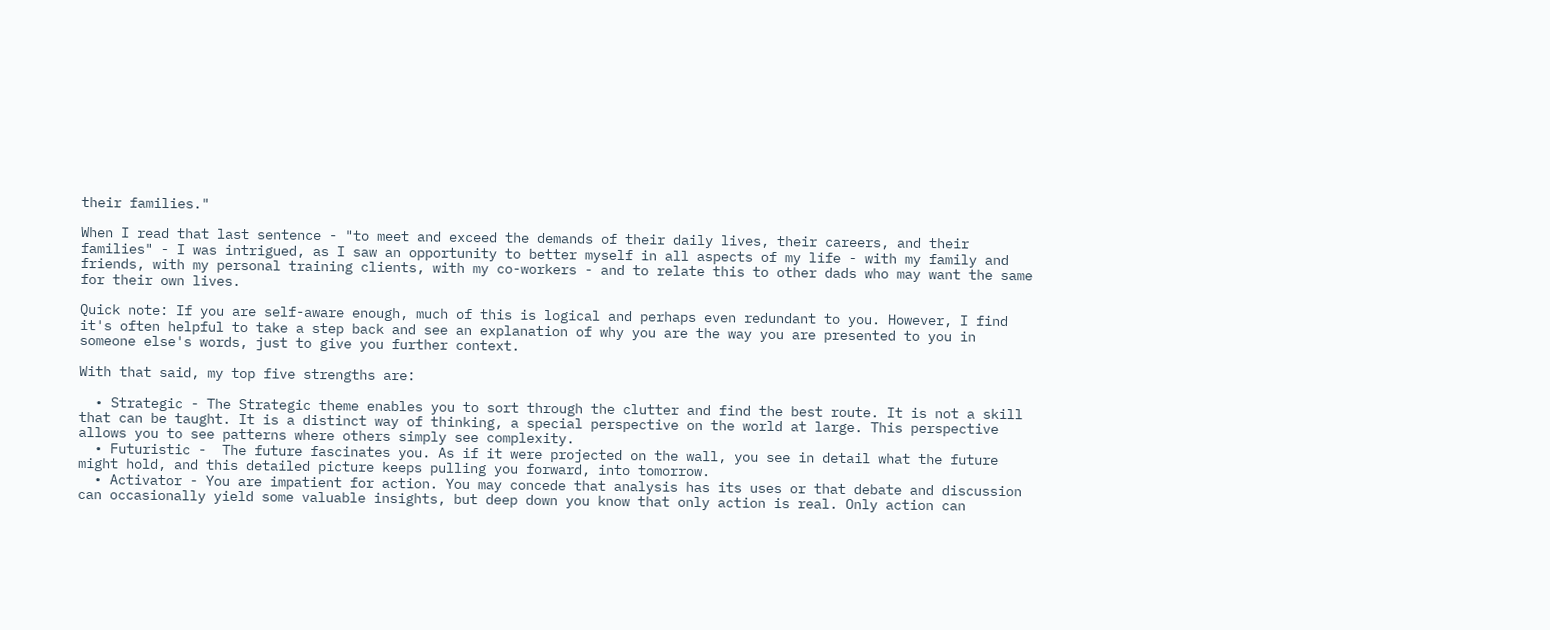their families."

When I read that last sentence - "to meet and exceed the demands of their daily lives, their careers, and their families" - I was intrigued, as I saw an opportunity to better myself in all aspects of my life - with my family and friends, with my personal training clients, with my co-workers - and to relate this to other dads who may want the same for their own lives.

Quick note: If you are self-aware enough, much of this is logical and perhaps even redundant to you. However, I find it's often helpful to take a step back and see an explanation of why you are the way you are presented to you in someone else's words, just to give you further context.

With that said, my top five strengths are:

  • Strategic - The Strategic theme enables you to sort through the clutter and find the best route. It is not a skill that can be taught. It is a distinct way of thinking, a special perspective on the world at large. This perspective allows you to see patterns where others simply see complexity.
  • Futuristic -  The future fascinates you. As if it were projected on the wall, you see in detail what the future might hold, and this detailed picture keeps pulling you forward, into tomorrow.
  • Activator - You are impatient for action. You may concede that analysis has its uses or that debate and discussion can occasionally yield some valuable insights, but deep down you know that only action is real. Only action can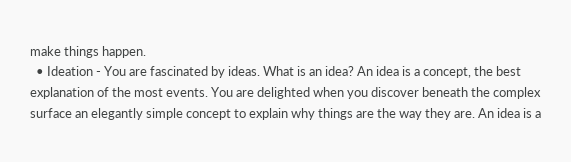make things happen.
  • Ideation - You are fascinated by ideas. What is an idea? An idea is a concept, the best explanation of the most events. You are delighted when you discover beneath the complex surface an elegantly simple concept to explain why things are the way they are. An idea is a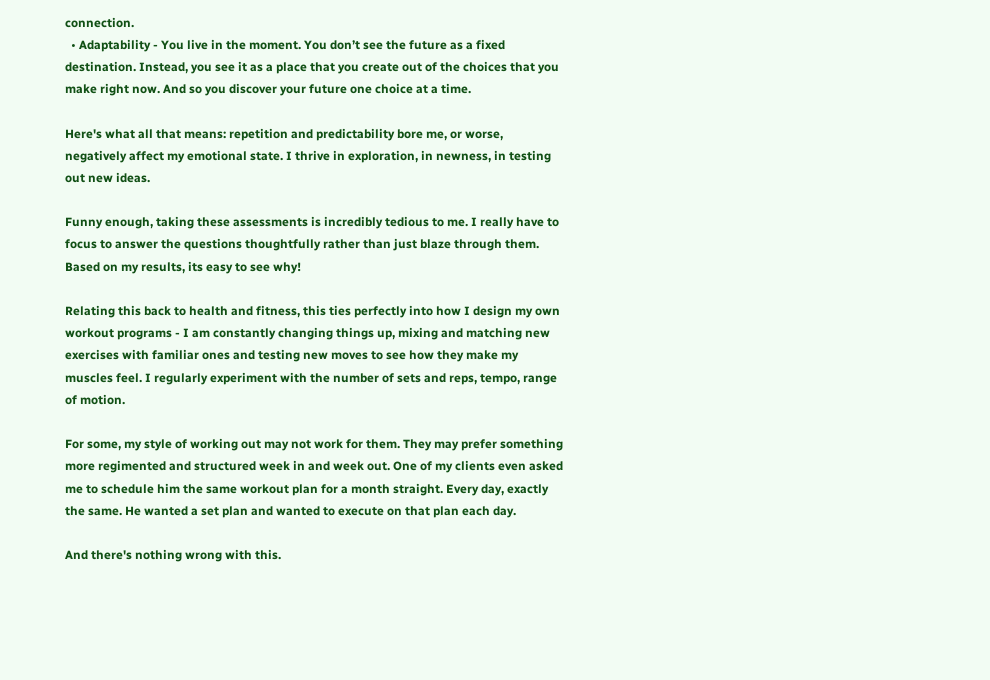connection.
  • Adaptability - You live in the moment. You don’t see the future as a fixed destination. Instead, you see it as a place that you create out of the choices that you make right now. And so you discover your future one choice at a time.

Here's what all that means: repetition and predictability bore me, or worse, negatively affect my emotional state. I thrive in exploration, in newness, in testing out new ideas.

Funny enough, taking these assessments is incredibly tedious to me. I really have to focus to answer the questions thoughtfully rather than just blaze through them. Based on my results, its easy to see why!

Relating this back to health and fitness, this ties perfectly into how I design my own workout programs - I am constantly changing things up, mixing and matching new exercises with familiar ones and testing new moves to see how they make my muscles feel. I regularly experiment with the number of sets and reps, tempo, range of motion.

For some, my style of working out may not work for them. They may prefer something more regimented and structured week in and week out. One of my clients even asked me to schedule him the same workout plan for a month straight. Every day, exactly the same. He wanted a set plan and wanted to execute on that plan each day.

And there's nothing wrong with this.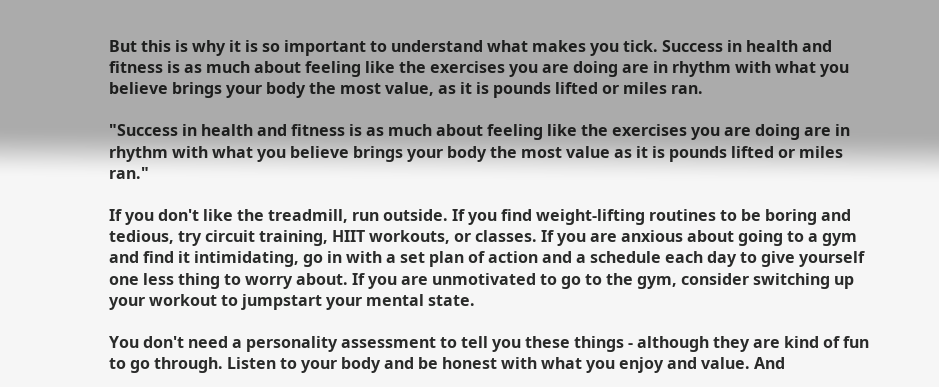But this is why it is so important to understand what makes you tick. Success in health and fitness is as much about feeling like the exercises you are doing are in rhythm with what you believe brings your body the most value, as it is pounds lifted or miles ran.

"Success in health and fitness is as much about feeling like the exercises you are doing are in rhythm with what you believe brings your body the most value as it is pounds lifted or miles ran."

If you don't like the treadmill, run outside. If you find weight-lifting routines to be boring and tedious, try circuit training, HIIT workouts, or classes. If you are anxious about going to a gym and find it intimidating, go in with a set plan of action and a schedule each day to give yourself one less thing to worry about. If you are unmotivated to go to the gym, consider switching up your workout to jumpstart your mental state.

You don't need a personality assessment to tell you these things - although they are kind of fun to go through. Listen to your body and be honest with what you enjoy and value. And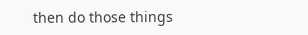then do those things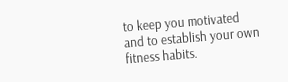to keep you motivated and to establish your own fitness habits.